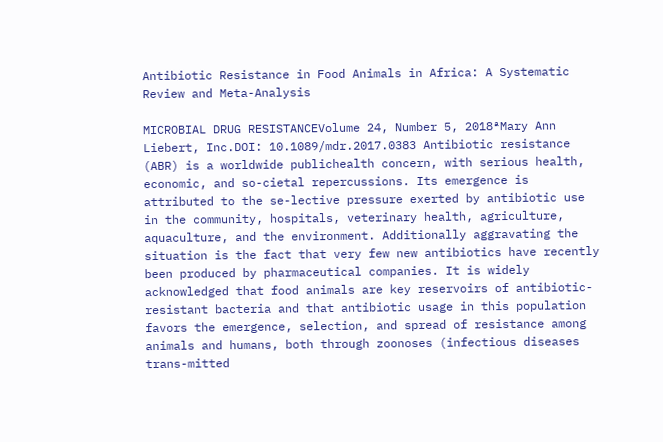Antibiotic Resistance in Food Animals in Africa: A Systematic Review and Meta-Analysis

MICROBIAL DRUG RESISTANCEVolume 24, Number 5, 2018ªMary Ann Liebert, Inc.DOI: 10.1089/mdr.2017.0383 Antibiotic resistance (ABR) is a worldwide publichealth concern, with serious health, economic, and so-cietal repercussions. Its emergence is attributed to the se-lective pressure exerted by antibiotic use in the community, hospitals, veterinary health, agriculture, aquaculture, and the environment. Additionally aggravating the situation is the fact that very few new antibiotics have recently been produced by pharmaceutical companies. It is widely acknowledged that food animals are key reservoirs of antibiotic-resistant bacteria and that antibiotic usage in this population favors the emergence, selection, and spread of resistance among animals and humans, both through zoonoses (infectious diseases trans-mitted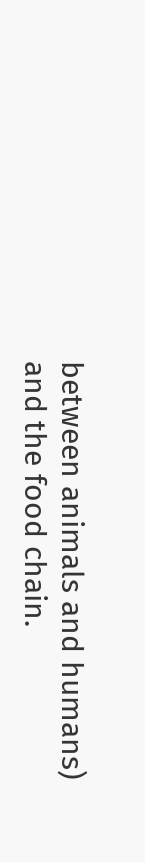between animals and humans) and the food chain.